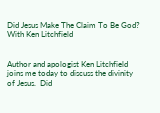Did Jesus Make The Claim To Be God? With Ken Litchfield


Author and apologist Ken Litchfield joins me today to discuss the divinity of Jesus.  Did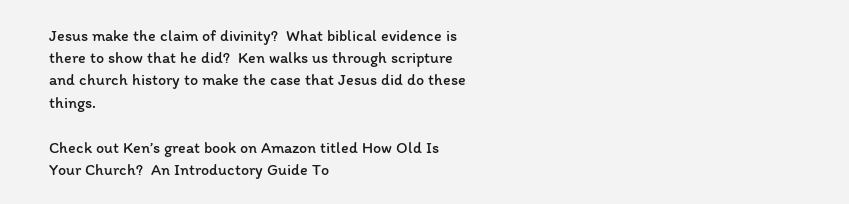Jesus make the claim of divinity?  What biblical evidence is there to show that he did?  Ken walks us through scripture and church history to make the case that Jesus did do these things.

Check out Ken’s great book on Amazon titled How Old Is Your Church?  An Introductory Guide To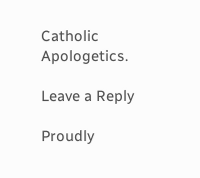Catholic Apologetics.

Leave a Reply

Proudly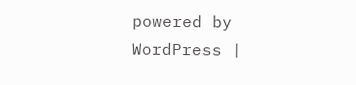powered by WordPress |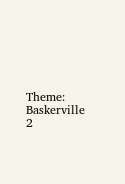Theme: Baskerville 2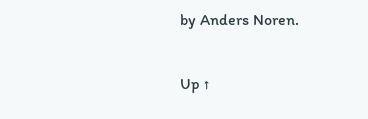by Anders Noren.

Up ↑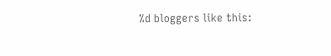%d bloggers like this: